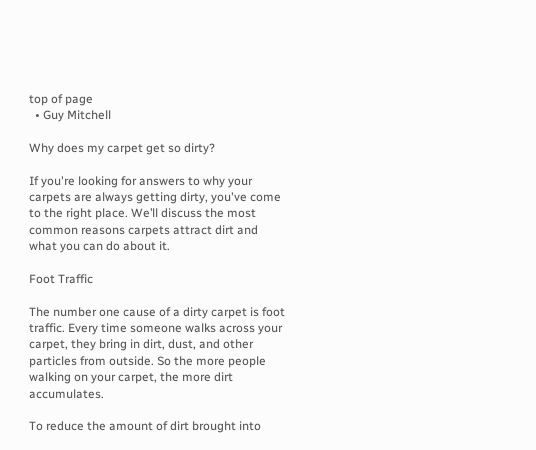top of page
  • Guy Mitchell

Why does my carpet get so dirty?

If you're looking for answers to why your carpets are always getting dirty, you've come to the right place. We’ll discuss the most common reasons carpets attract dirt and what you can do about it.

Foot Traffic

The number one cause of a dirty carpet is foot traffic. Every time someone walks across your carpet, they bring in dirt, dust, and other particles from outside. So the more people walking on your carpet, the more dirt accumulates.

To reduce the amount of dirt brought into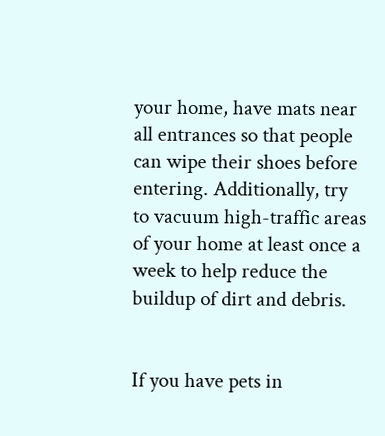your home, have mats near all entrances so that people can wipe their shoes before entering. Additionally, try to vacuum high-traffic areas of your home at least once a week to help reduce the buildup of dirt and debris.


If you have pets in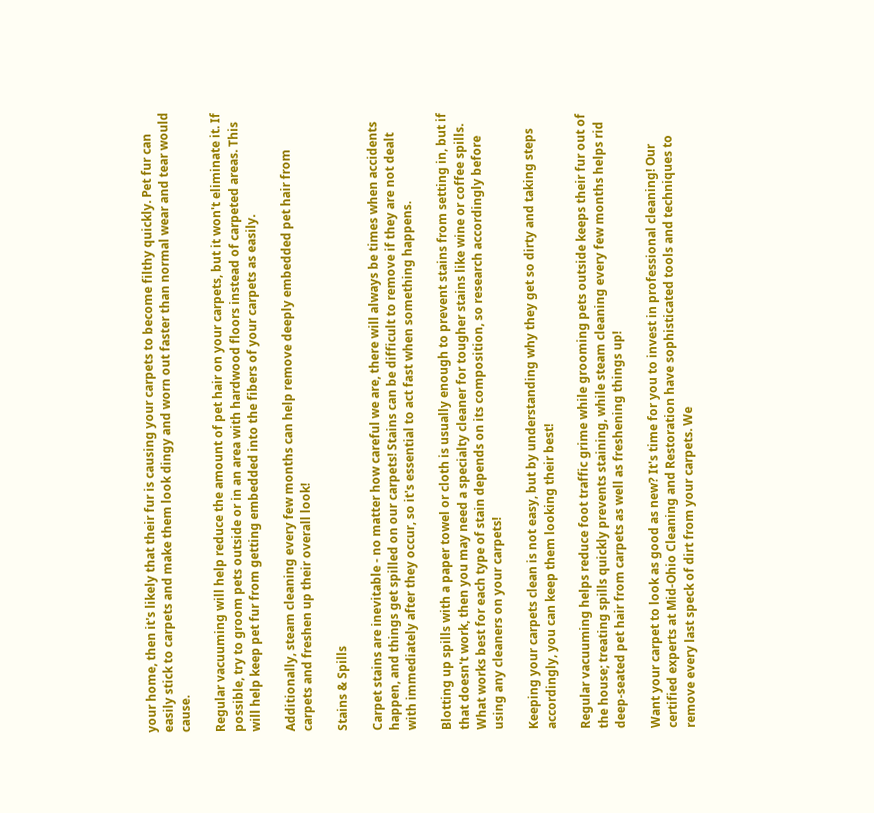your home, then it's likely that their fur is causing your carpets to become filthy quickly. Pet fur can easily stick to carpets and make them look dingy and worn out faster than normal wear and tear would cause.

Regular vacuuming will help reduce the amount of pet hair on your carpets, but it won't eliminate it. If possible, try to groom pets outside or in an area with hardwood floors instead of carpeted areas. This will help keep pet fur from getting embedded into the fibers of your carpets as easily.

Additionally, steam cleaning every few months can help remove deeply embedded pet hair from carpets and freshen up their overall look!

Stains & Spills

Carpet stains are inevitable - no matter how careful we are, there will always be times when accidents happen, and things get spilled on our carpets! Stains can be difficult to remove if they are not dealt with immediately after they occur, so it's essential to act fast when something happens.

Blotting up spills with a paper towel or cloth is usually enough to prevent stains from setting in, but if that doesn't work, then you may need a specialty cleaner for tougher stains like wine or coffee spills. What works best for each type of stain depends on its composition, so research accordingly before using any cleaners on your carpets!

Keeping your carpets clean is not easy, but by understanding why they get so dirty and taking steps accordingly, you can keep them looking their best!

Regular vacuuming helps reduce foot traffic grime while grooming pets outside keeps their fur out of the house; treating spills quickly prevents staining, while steam cleaning every few months helps rid deep-seated pet hair from carpets as well as freshening things up!

Want your carpet to look as good as new? It's time for you to invest in professional cleaning! Our certified experts at Mid-Ohio Cleaning and Restoration have sophisticated tools and techniques to remove every last speck of dirt from your carpets. We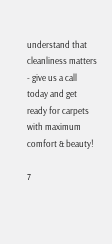understand that cleanliness matters - give us a call today and get ready for carpets with maximum comfort & beauty!

7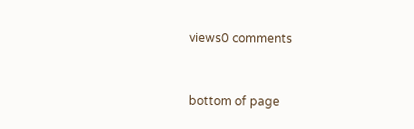views0 comments


bottom of page